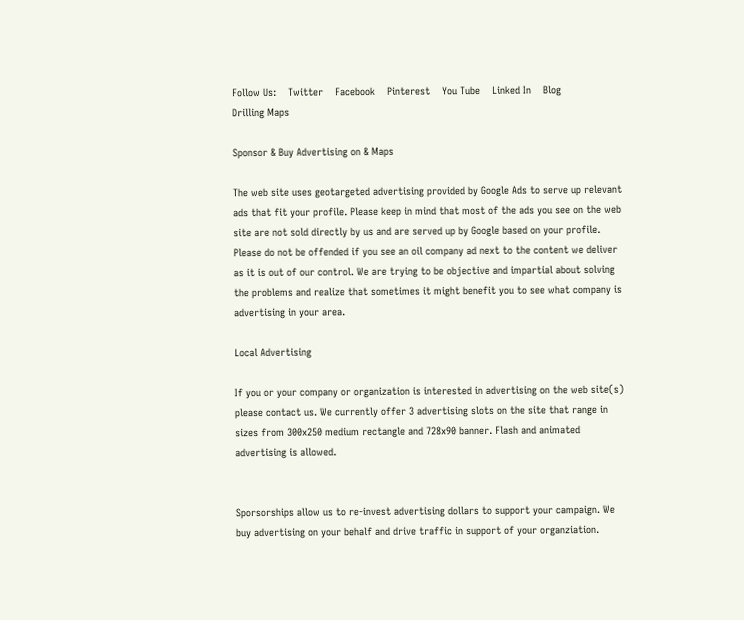Follow Us:    Twitter    Facebook    Pinterest    You Tube    Linked In    Blog
Drilling Maps

Sponsor & Buy Advertising on & Maps

The web site uses geotargeted advertising provided by Google Ads to serve up relevant ads that fit your profile. Please keep in mind that most of the ads you see on the web site are not sold directly by us and are served up by Google based on your profile. Please do not be offended if you see an oil company ad next to the content we deliver as it is out of our control. We are trying to be objective and impartial about solving the problems and realize that sometimes it might benefit you to see what company is advertising in your area.

Local Advertising

If you or your company or organization is interested in advertising on the web site(s) please contact us. We currently offer 3 advertising slots on the site that range in sizes from 300x250 medium rectangle and 728x90 banner. Flash and animated advertising is allowed.


Sporsorships allow us to re-invest advertising dollars to support your campaign. We buy advertising on your behalf and drive traffic in support of your organziation.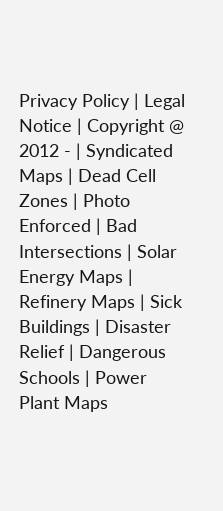Privacy Policy | Legal Notice | Copyright @ 2012 - | Syndicated Maps | Dead Cell Zones | Photo Enforced | Bad Intersections | Solar Energy Maps | Refinery Maps | Sick Buildings | Disaster Relief | Dangerous Schools | Power Plant Maps